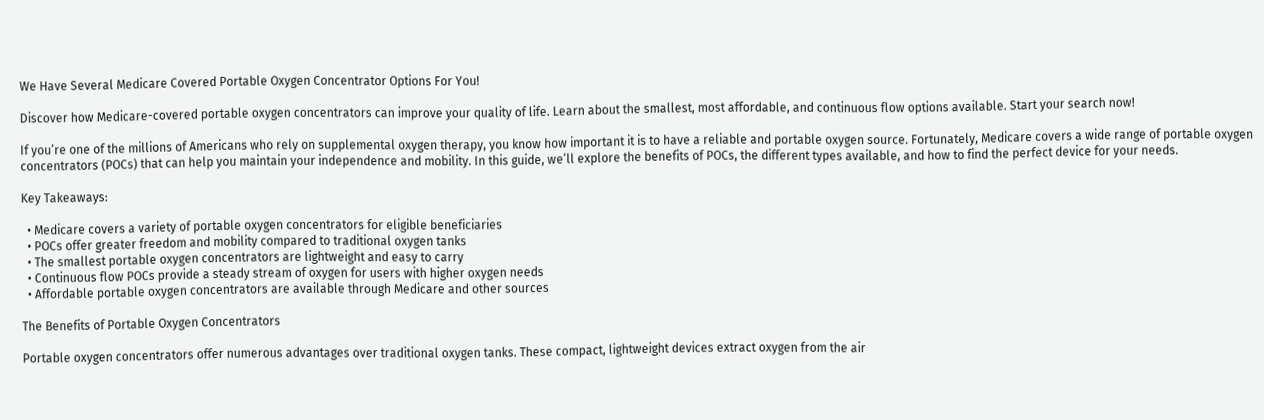We Have Several Medicare Covered Portable Oxygen Concentrator Options For You!

Discover how Medicare-covered portable oxygen concentrators can improve your quality of life. Learn about the smallest, most affordable, and continuous flow options available. Start your search now!

If you’re one of the millions of Americans who rely on supplemental oxygen therapy, you know how important it is to have a reliable and portable oxygen source. Fortunately, Medicare covers a wide range of portable oxygen concentrators (POCs) that can help you maintain your independence and mobility. In this guide, we’ll explore the benefits of POCs, the different types available, and how to find the perfect device for your needs.

Key Takeaways:

  • Medicare covers a variety of portable oxygen concentrators for eligible beneficiaries
  • POCs offer greater freedom and mobility compared to traditional oxygen tanks
  • The smallest portable oxygen concentrators are lightweight and easy to carry
  • Continuous flow POCs provide a steady stream of oxygen for users with higher oxygen needs
  • Affordable portable oxygen concentrators are available through Medicare and other sources

The Benefits of Portable Oxygen Concentrators

Portable oxygen concentrators offer numerous advantages over traditional oxygen tanks. These compact, lightweight devices extract oxygen from the air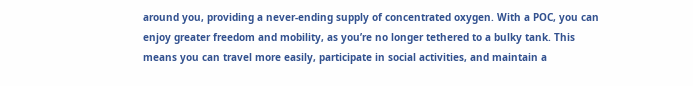around you, providing a never-ending supply of concentrated oxygen. With a POC, you can enjoy greater freedom and mobility, as you’re no longer tethered to a bulky tank. This means you can travel more easily, participate in social activities, and maintain a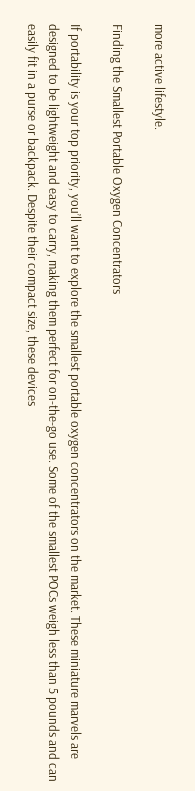more active lifestyle.

Finding the Smallest Portable Oxygen Concentrators

If portability is your top priority, you’ll want to explore the smallest portable oxygen concentrators on the market. These miniature marvels are designed to be lightweight and easy to carry, making them perfect for on-the-go use. Some of the smallest POCs weigh less than 5 pounds and can easily fit in a purse or backpack. Despite their compact size, these devices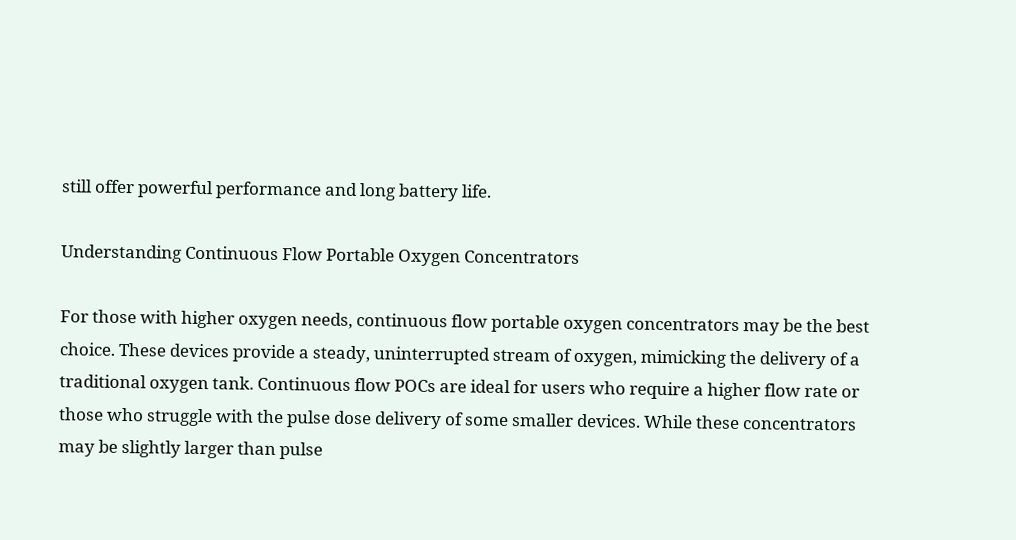still offer powerful performance and long battery life.

Understanding Continuous Flow Portable Oxygen Concentrators

For those with higher oxygen needs, continuous flow portable oxygen concentrators may be the best choice. These devices provide a steady, uninterrupted stream of oxygen, mimicking the delivery of a traditional oxygen tank. Continuous flow POCs are ideal for users who require a higher flow rate or those who struggle with the pulse dose delivery of some smaller devices. While these concentrators may be slightly larger than pulse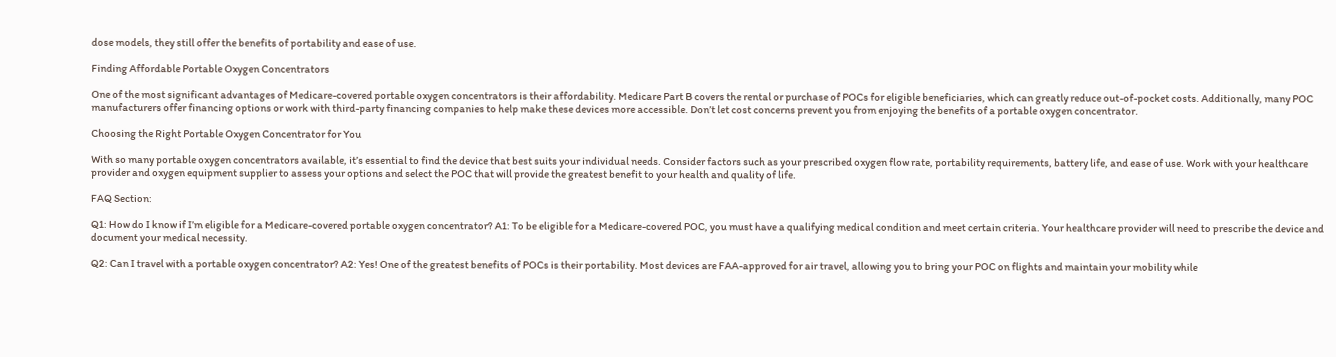dose models, they still offer the benefits of portability and ease of use.

Finding Affordable Portable Oxygen Concentrators

One of the most significant advantages of Medicare-covered portable oxygen concentrators is their affordability. Medicare Part B covers the rental or purchase of POCs for eligible beneficiaries, which can greatly reduce out-of-pocket costs. Additionally, many POC manufacturers offer financing options or work with third-party financing companies to help make these devices more accessible. Don’t let cost concerns prevent you from enjoying the benefits of a portable oxygen concentrator.

Choosing the Right Portable Oxygen Concentrator for You

With so many portable oxygen concentrators available, it’s essential to find the device that best suits your individual needs. Consider factors such as your prescribed oxygen flow rate, portability requirements, battery life, and ease of use. Work with your healthcare provider and oxygen equipment supplier to assess your options and select the POC that will provide the greatest benefit to your health and quality of life.

FAQ Section:

Q1: How do I know if I’m eligible for a Medicare-covered portable oxygen concentrator? A1: To be eligible for a Medicare-covered POC, you must have a qualifying medical condition and meet certain criteria. Your healthcare provider will need to prescribe the device and document your medical necessity.

Q2: Can I travel with a portable oxygen concentrator? A2: Yes! One of the greatest benefits of POCs is their portability. Most devices are FAA-approved for air travel, allowing you to bring your POC on flights and maintain your mobility while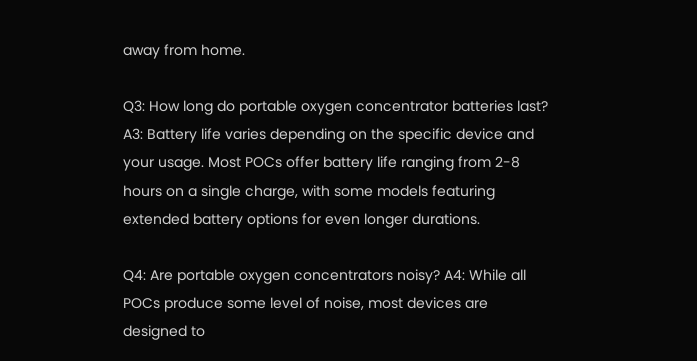away from home.

Q3: How long do portable oxygen concentrator batteries last? A3: Battery life varies depending on the specific device and your usage. Most POCs offer battery life ranging from 2-8 hours on a single charge, with some models featuring extended battery options for even longer durations.

Q4: Are portable oxygen concentrators noisy? A4: While all POCs produce some level of noise, most devices are designed to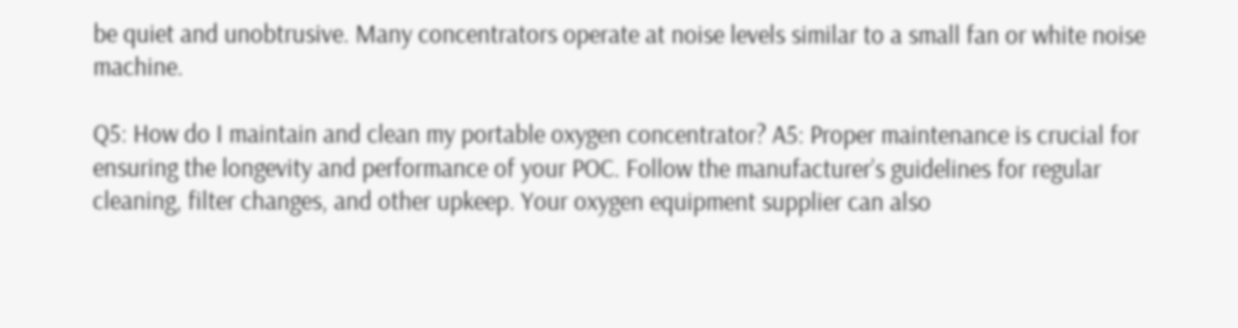be quiet and unobtrusive. Many concentrators operate at noise levels similar to a small fan or white noise machine.

Q5: How do I maintain and clean my portable oxygen concentrator? A5: Proper maintenance is crucial for ensuring the longevity and performance of your POC. Follow the manufacturer’s guidelines for regular cleaning, filter changes, and other upkeep. Your oxygen equipment supplier can also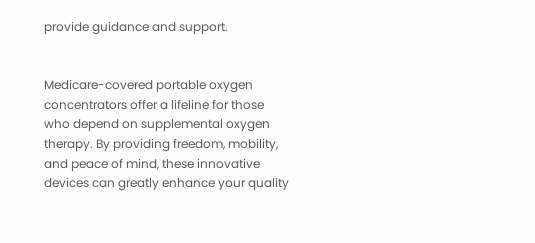provide guidance and support.


Medicare-covered portable oxygen concentrators offer a lifeline for those who depend on supplemental oxygen therapy. By providing freedom, mobility, and peace of mind, these innovative devices can greatly enhance your quality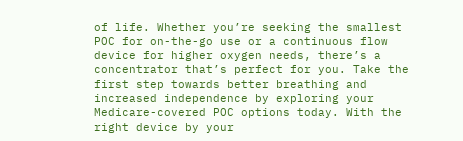of life. Whether you’re seeking the smallest POC for on-the-go use or a continuous flow device for higher oxygen needs, there’s a concentrator that’s perfect for you. Take the first step towards better breathing and increased independence by exploring your Medicare-covered POC options today. With the right device by your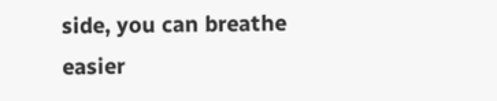side, you can breathe easier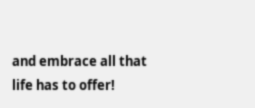and embrace all that life has to offer!